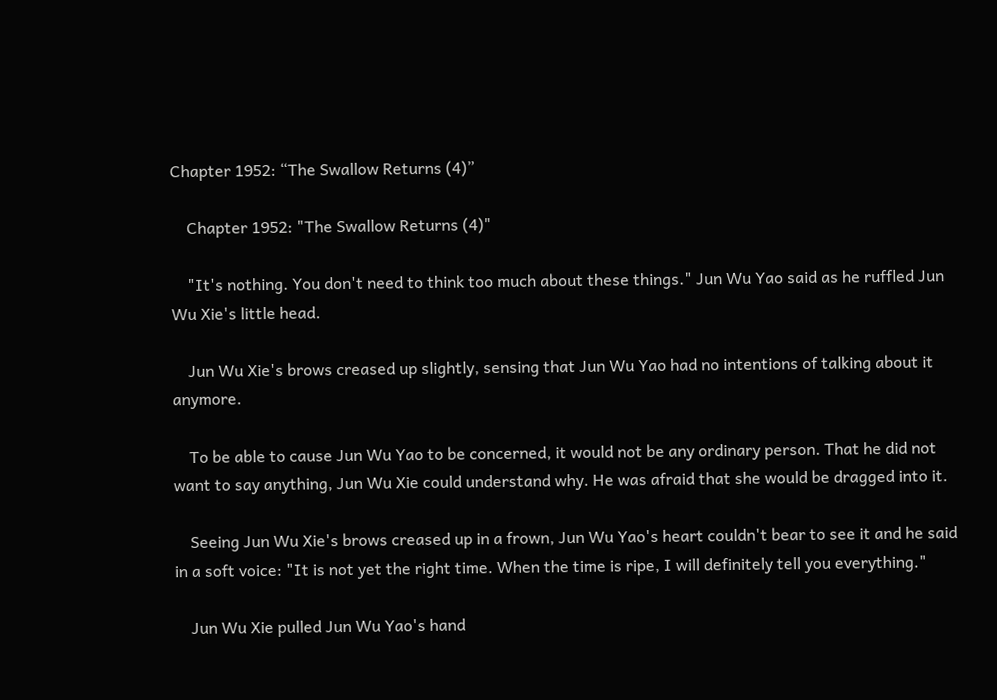Chapter 1952: “The Swallow Returns (4)”

    Chapter 1952: "The Swallow Returns (4)"

    "It's nothing. You don't need to think too much about these things." Jun Wu Yao said as he ruffled Jun Wu Xie's little head.

    Jun Wu Xie's brows creased up slightly, sensing that Jun Wu Yao had no intentions of talking about it anymore.

    To be able to cause Jun Wu Yao to be concerned, it would not be any ordinary person. That he did not want to say anything, Jun Wu Xie could understand why. He was afraid that she would be dragged into it.

    Seeing Jun Wu Xie's brows creased up in a frown, Jun Wu Yao's heart couldn't bear to see it and he said in a soft voice: "It is not yet the right time. When the time is ripe, I will definitely tell you everything."

    Jun Wu Xie pulled Jun Wu Yao's hand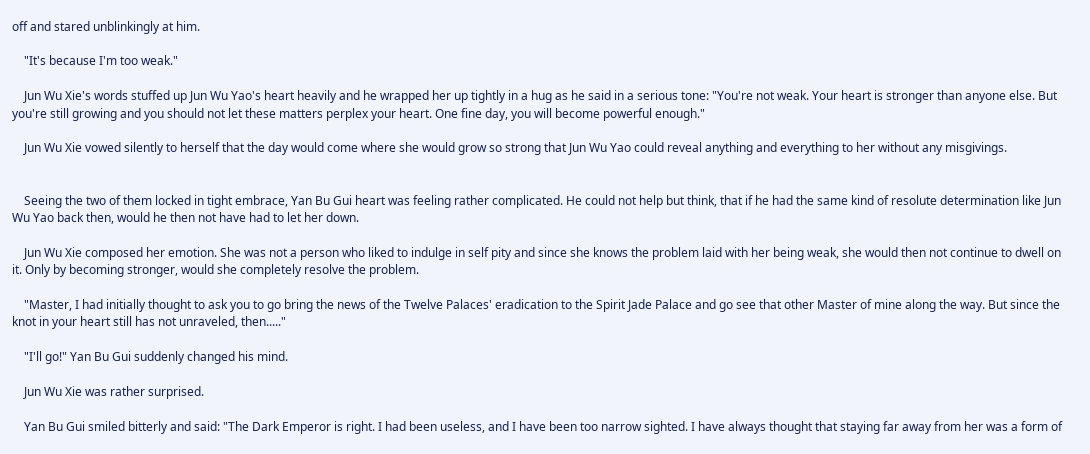off and stared unblinkingly at him.

    "It's because I'm too weak."

    Jun Wu Xie's words stuffed up Jun Wu Yao's heart heavily and he wrapped her up tightly in a hug as he said in a serious tone: "You're not weak. Your heart is stronger than anyone else. But you're still growing and you should not let these matters perplex your heart. One fine day, you will become powerful enough."

    Jun Wu Xie vowed silently to herself that the day would come where she would grow so strong that Jun Wu Yao could reveal anything and everything to her without any misgivings.


    Seeing the two of them locked in tight embrace, Yan Bu Gui heart was feeling rather complicated. He could not help but think, that if he had the same kind of resolute determination like Jun Wu Yao back then, would he then not have had to let her down.

    Jun Wu Xie composed her emotion. She was not a person who liked to indulge in self pity and since she knows the problem laid with her being weak, she would then not continue to dwell on it. Only by becoming stronger, would she completely resolve the problem.

    "Master, I had initially thought to ask you to go bring the news of the Twelve Palaces' eradication to the Spirit Jade Palace and go see that other Master of mine along the way. But since the knot in your heart still has not unraveled, then....."

    "I'll go!" Yan Bu Gui suddenly changed his mind.

    Jun Wu Xie was rather surprised.

    Yan Bu Gui smiled bitterly and said: "The Dark Emperor is right. I had been useless, and I have been too narrow sighted. I have always thought that staying far away from her was a form of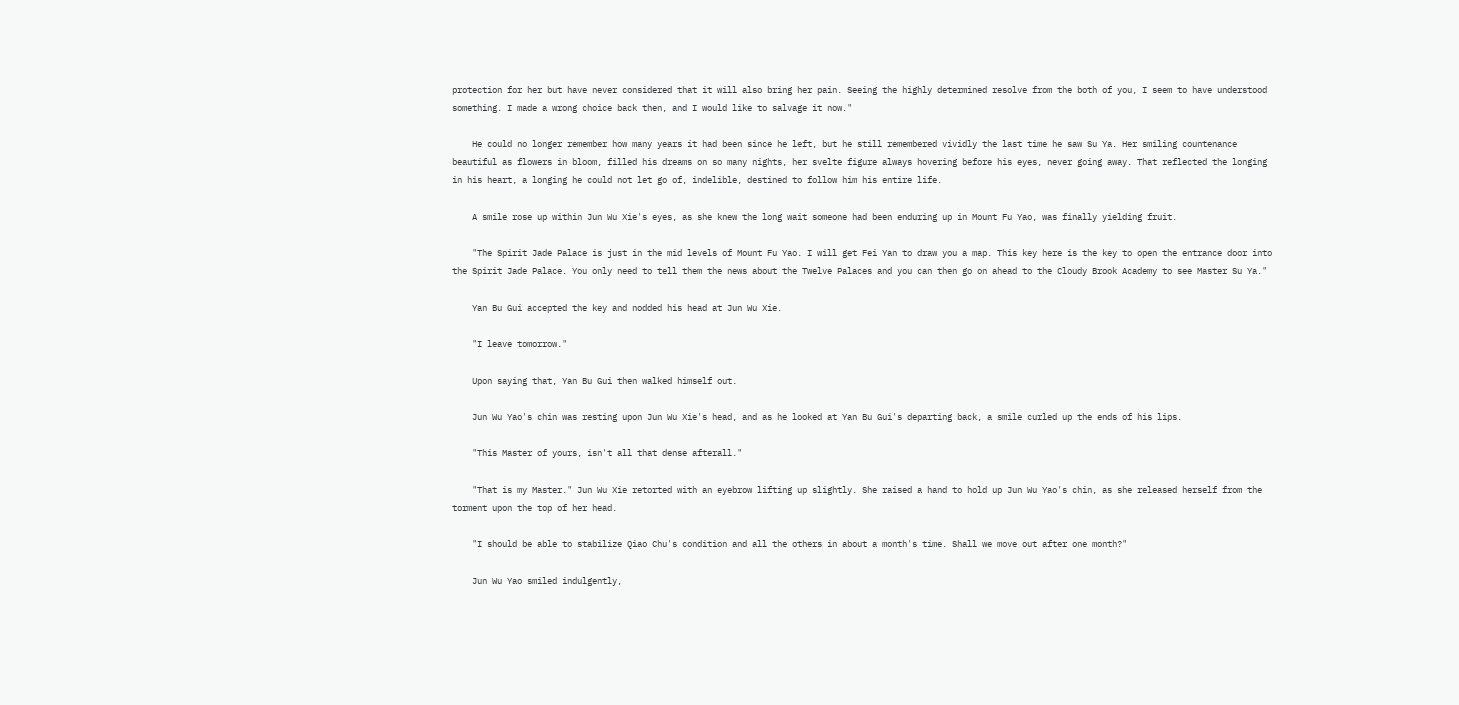protection for her but have never considered that it will also bring her pain. Seeing the highly determined resolve from the both of you, I seem to have understood something. I made a wrong choice back then, and I would like to salvage it now."

    He could no longer remember how many years it had been since he left, but he still remembered vividly the last time he saw Su Ya. Her smiling countenance beautiful as flowers in bloom, filled his dreams on so many nights, her svelte figure always hovering before his eyes, never going away. That reflected the longing in his heart, a longing he could not let go of, indelible, destined to follow him his entire life.

    A smile rose up within Jun Wu Xie's eyes, as she knew the long wait someone had been enduring up in Mount Fu Yao, was finally yielding fruit.

    "The Spirit Jade Palace is just in the mid levels of Mount Fu Yao. I will get Fei Yan to draw you a map. This key here is the key to open the entrance door into the Spirit Jade Palace. You only need to tell them the news about the Twelve Palaces and you can then go on ahead to the Cloudy Brook Academy to see Master Su Ya."

    Yan Bu Gui accepted the key and nodded his head at Jun Wu Xie.

    "I leave tomorrow."

    Upon saying that, Yan Bu Gui then walked himself out.

    Jun Wu Yao's chin was resting upon Jun Wu Xie's head, and as he looked at Yan Bu Gui's departing back, a smile curled up the ends of his lips.

    "This Master of yours, isn't all that dense afterall."

    "That is my Master." Jun Wu Xie retorted with an eyebrow lifting up slightly. She raised a hand to hold up Jun Wu Yao's chin, as she released herself from the torment upon the top of her head.

    "I should be able to stabilize Qiao Chu's condition and all the others in about a month's time. Shall we move out after one month?"

    Jun Wu Yao smiled indulgently,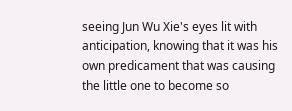seeing Jun Wu Xie's eyes lit with anticipation, knowing that it was his own predicament that was causing the little one to become so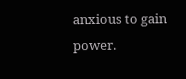anxious to gain power.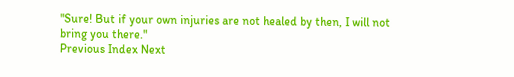"Sure! But if your own injuries are not healed by then, I will not bring you there."
Previous Index Next